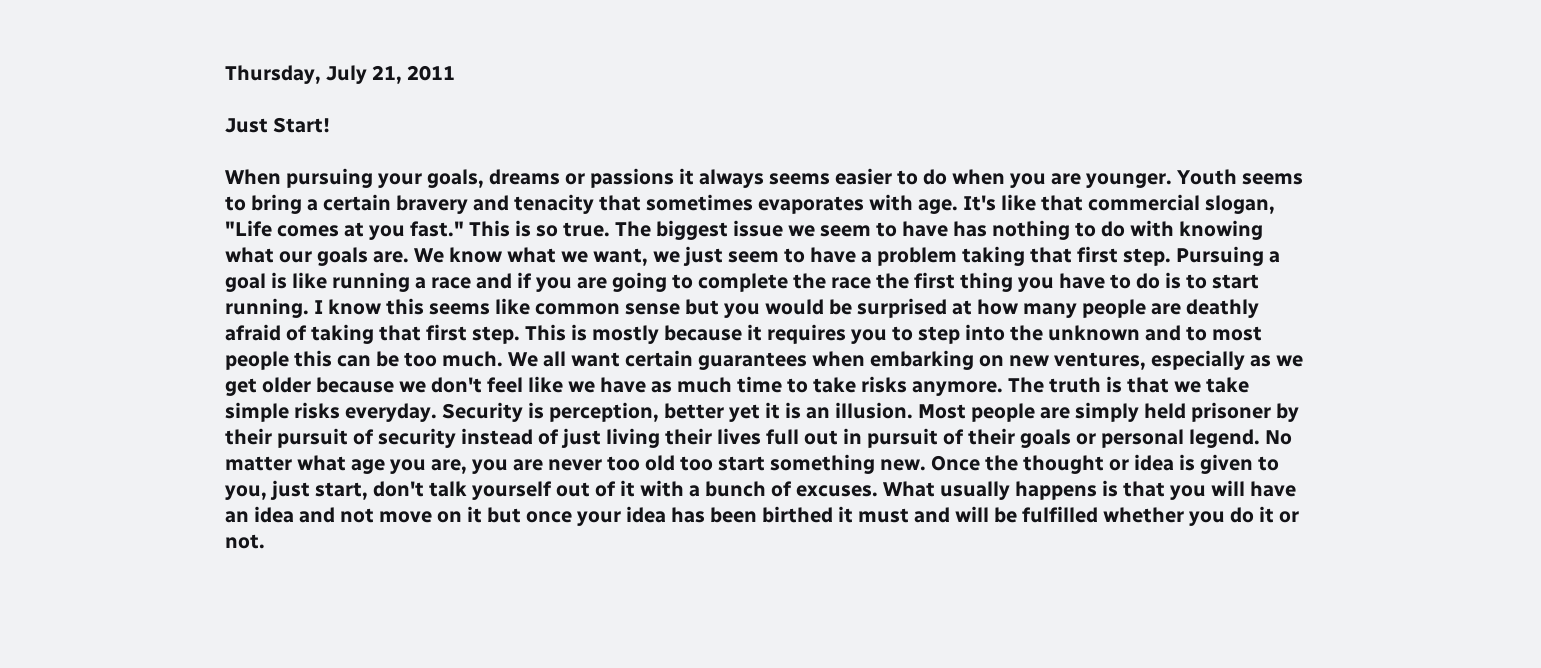Thursday, July 21, 2011

Just Start!

When pursuing your goals, dreams or passions it always seems easier to do when you are younger. Youth seems to bring a certain bravery and tenacity that sometimes evaporates with age. It's like that commercial slogan, "Life comes at you fast." This is so true. The biggest issue we seem to have has nothing to do with knowing what our goals are. We know what we want, we just seem to have a problem taking that first step. Pursuing a goal is like running a race and if you are going to complete the race the first thing you have to do is to start running. I know this seems like common sense but you would be surprised at how many people are deathly afraid of taking that first step. This is mostly because it requires you to step into the unknown and to most people this can be too much. We all want certain guarantees when embarking on new ventures, especially as we get older because we don't feel like we have as much time to take risks anymore. The truth is that we take simple risks everyday. Security is perception, better yet it is an illusion. Most people are simply held prisoner by their pursuit of security instead of just living their lives full out in pursuit of their goals or personal legend. No matter what age you are, you are never too old too start something new. Once the thought or idea is given to you, just start, don't talk yourself out of it with a bunch of excuses. What usually happens is that you will have an idea and not move on it but once your idea has been birthed it must and will be fulfilled whether you do it or not.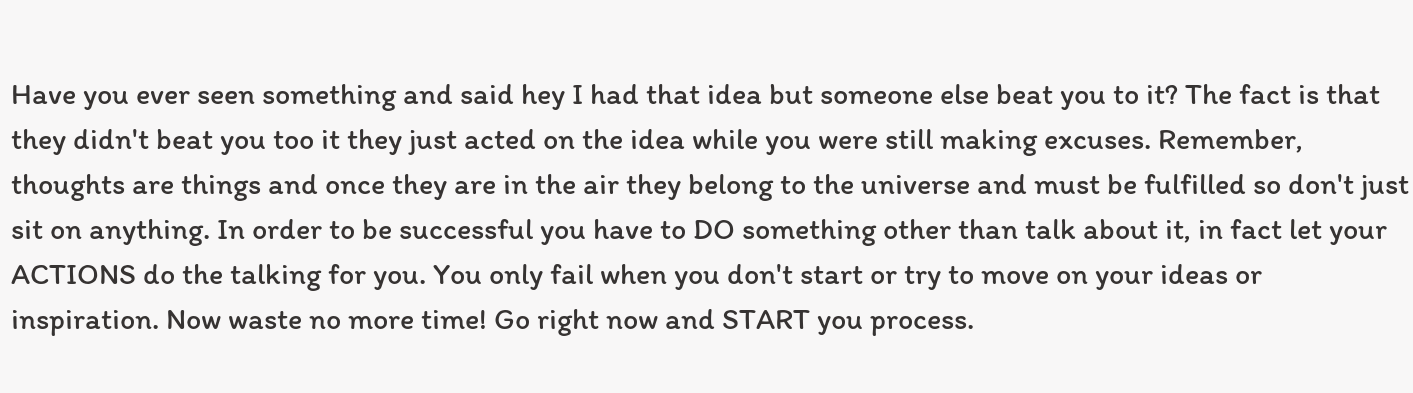Have you ever seen something and said hey I had that idea but someone else beat you to it? The fact is that they didn't beat you too it they just acted on the idea while you were still making excuses. Remember, thoughts are things and once they are in the air they belong to the universe and must be fulfilled so don't just sit on anything. In order to be successful you have to DO something other than talk about it, in fact let your ACTIONS do the talking for you. You only fail when you don't start or try to move on your ideas or inspiration. Now waste no more time! Go right now and START you process.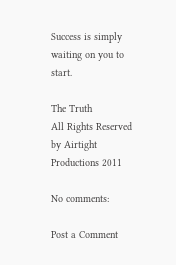Success is simply waiting on you to start.

The Truth
All Rights Reserved by Airtight Productions 2011

No comments:

Post a Comment